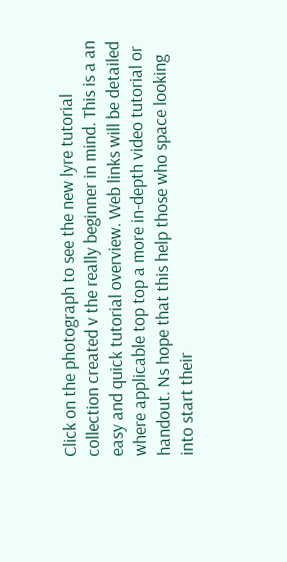Click on the photograph to see the new lyre tutorial collection created v the really beginner in mind. This is a an easy and quick tutorial overview. Web links will be detailed where applicable top top a more in-depth video tutorial or handout. Ns hope that this help those who space looking into start their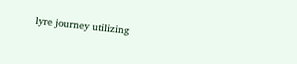lyre journey utilizing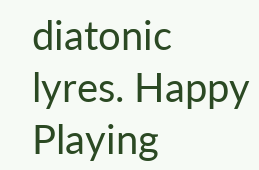diatonic lyres. Happy Playing